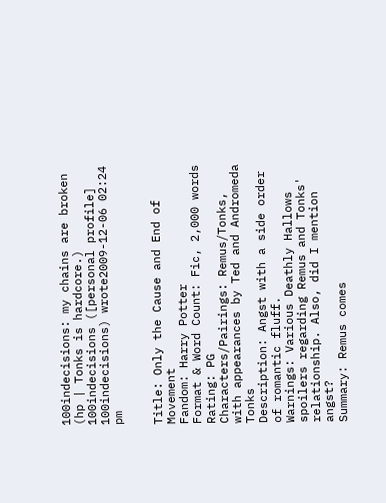100indecisions: my chains are broken (hp | Tonks is hardcore.)
100indecisions ([personal profile] 100indecisions) wrote2009-12-06 02:24 pm


Title: Only the Cause and End of Movement
Fandom: Harry Potter
Format & Word Count: Fic, 2,000 words
Rating: PG
Characters/Pairings: Remus/Tonks, with appearances by Ted and Andromeda Tonks
Description: Angst with a side order of romantic fluff.
Warnings: Various Deathly Hallows spoilers regarding Remus and Tonks' relationship. Also, did I mention angst?
Summary: Remus comes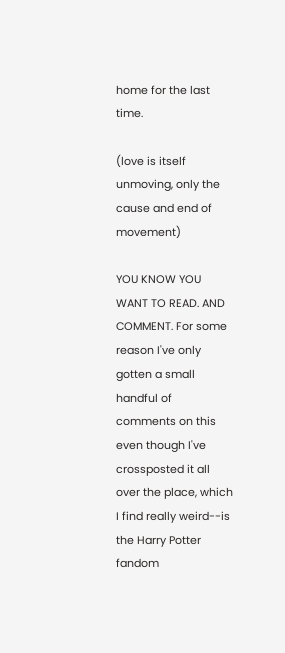home for the last time.

(love is itself unmoving, only the cause and end of movement)

YOU KNOW YOU WANT TO READ. AND COMMENT. For some reason I've only gotten a small handful of comments on this even though I've crossposted it all over the place, which I find really weird--is the Harry Potter fandom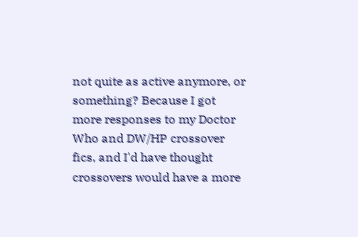not quite as active anymore, or something? Because I got more responses to my Doctor Who and DW/HP crossover fics, and I'd have thought crossovers would have a more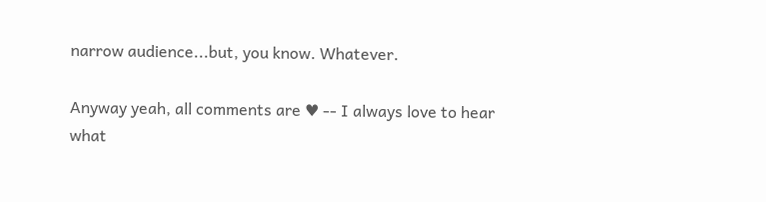narrow audience...but, you know. Whatever.

Anyway yeah, all comments are ♥ -- I always love to hear what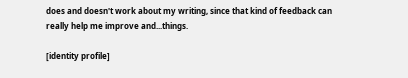does and doesn't work about my writing, since that kind of feedback can really help me improve and...things.

[identity profile]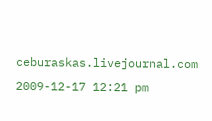ceburaskas.livejournal.com 2009-12-17 12:21 pm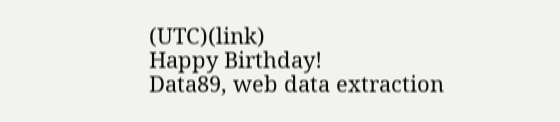(UTC)(link)
Happy Birthday!
Data89, web data extraction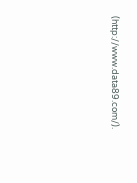(http://www.data89.com/).